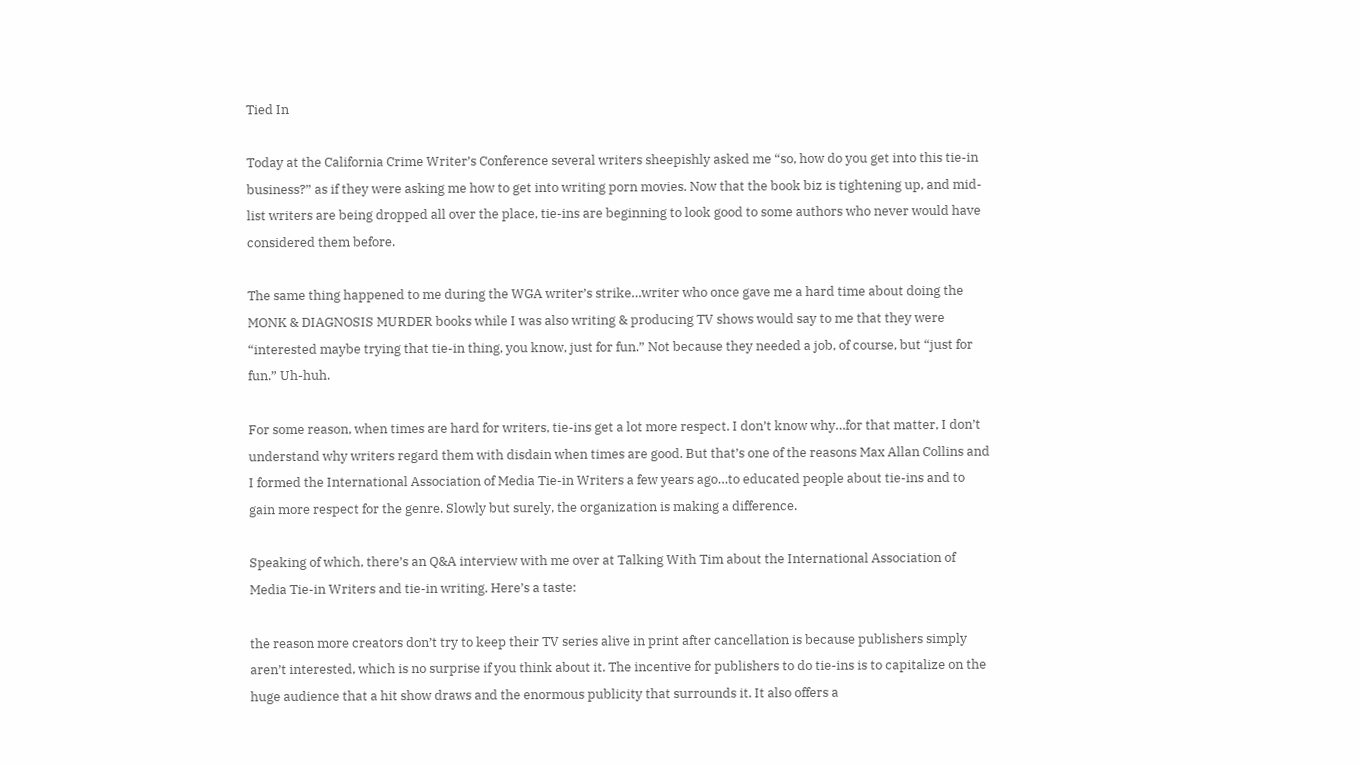Tied In

Today at the California Crime Writer’s Conference several writers sheepishly asked me “so, how do you get into this tie-in business?” as if they were asking me how to get into writing porn movies. Now that the book biz is tightening up, and mid-list writers are being dropped all over the place, tie-ins are beginning to look good to some authors who never would have considered them before.

The same thing happened to me during the WGA writer’s strike…writer who once gave me a hard time about doing the MONK & DIAGNOSIS MURDER books while I was also writing & producing TV shows would say to me that they were “interested maybe trying that tie-in thing, you know, just for fun.” Not because they needed a job, of course, but “just for fun.” Uh-huh.

For some reason, when times are hard for writers, tie-ins get a lot more respect. I don’t know why…for that matter, I don’t understand why writers regard them with disdain when times are good. But that’s one of the reasons Max Allan Collins and I formed the International Association of Media Tie-in Writers a few years ago…to educated people about tie-ins and to gain more respect for the genre. Slowly but surely, the organization is making a difference.

Speaking of which, there’s an Q&A interview with me over at Talking With Tim about the International Association of Media Tie-in Writers and tie-in writing. Here’s a taste:

the reason more creators don’t try to keep their TV series alive in print after cancellation is because publishers simply aren’t interested, which is no surprise if you think about it. The incentive for publishers to do tie-ins is to capitalize on the huge audience that a hit show draws and the enormous publicity that surrounds it. It also offers a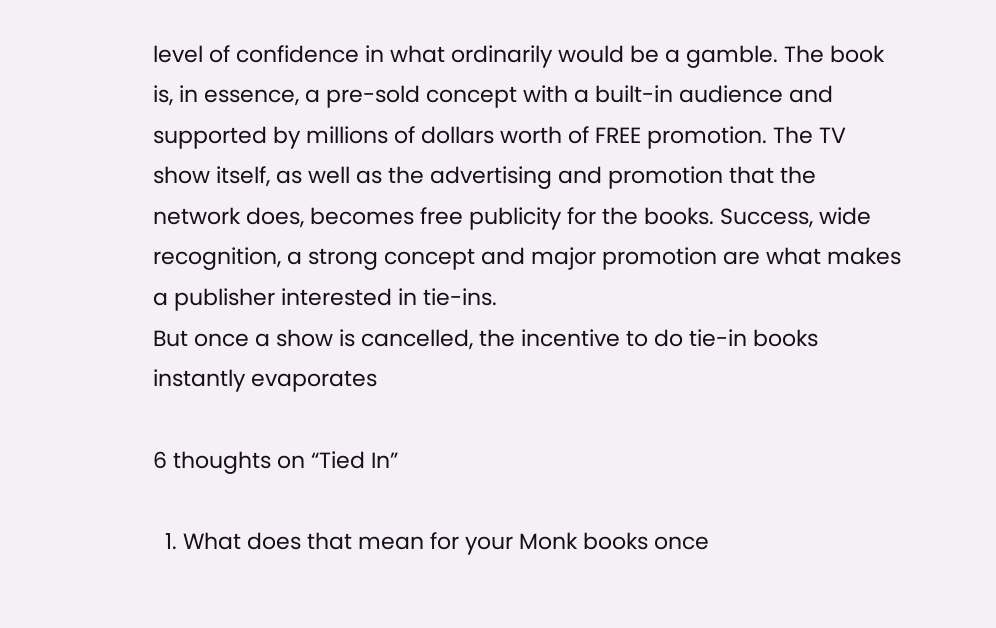level of confidence in what ordinarily would be a gamble. The book is, in essence, a pre-sold concept with a built-in audience and supported by millions of dollars worth of FREE promotion. The TV show itself, as well as the advertising and promotion that the network does, becomes free publicity for the books. Success, wide recognition, a strong concept and major promotion are what makes a publisher interested in tie-ins.
But once a show is cancelled, the incentive to do tie-in books instantly evaporates

6 thoughts on “Tied In”

  1. What does that mean for your Monk books once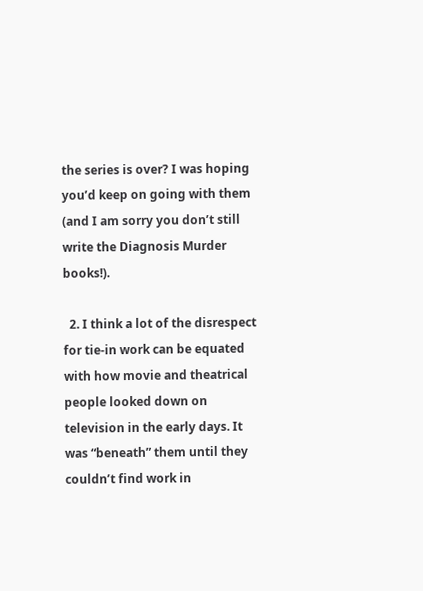the series is over? I was hoping you’d keep on going with them (and I am sorry you don’t still write the Diagnosis Murder books!).

  2. I think a lot of the disrespect for tie-in work can be equated with how movie and theatrical people looked down on television in the early days. It was “beneath” them until they couldn’t find work in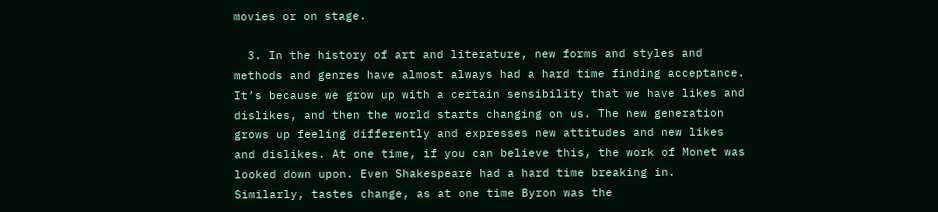movies or on stage.

  3. In the history of art and literature, new forms and styles and methods and genres have almost always had a hard time finding acceptance. It’s because we grow up with a certain sensibility that we have likes and dislikes, and then the world starts changing on us. The new generation grows up feeling differently and expresses new attitudes and new likes and dislikes. At one time, if you can believe this, the work of Monet was looked down upon. Even Shakespeare had a hard time breaking in. Similarly, tastes change, as at one time Byron was the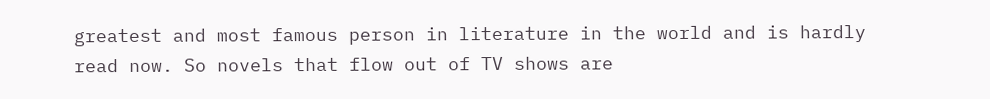greatest and most famous person in literature in the world and is hardly read now. So novels that flow out of TV shows are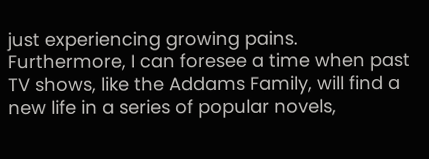just experiencing growing pains. Furthermore, I can foresee a time when past TV shows, like the Addams Family, will find a new life in a series of popular novels,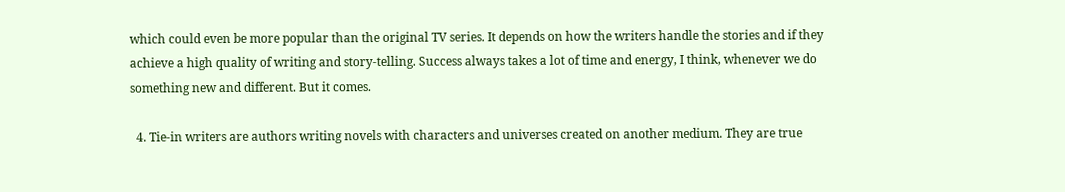which could even be more popular than the original TV series. It depends on how the writers handle the stories and if they achieve a high quality of writing and story-telling. Success always takes a lot of time and energy, I think, whenever we do something new and different. But it comes.

  4. Tie-in writers are authors writing novels with characters and universes created on another medium. They are true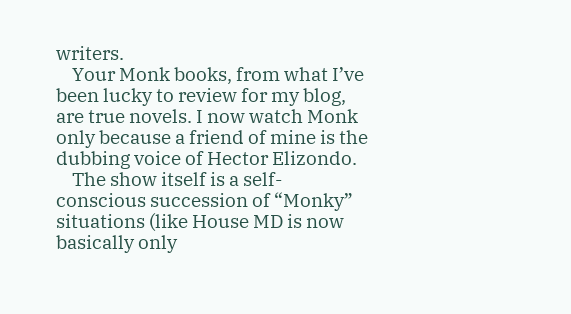writers.
    Your Monk books, from what I’ve been lucky to review for my blog, are true novels. I now watch Monk only because a friend of mine is the dubbing voice of Hector Elizondo.
    The show itself is a self-conscious succession of “Monky” situations (like House MD is now basically only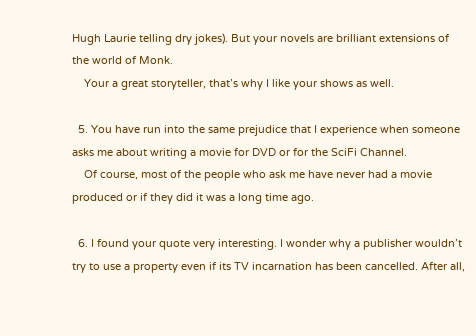Hugh Laurie telling dry jokes). But your novels are brilliant extensions of the world of Monk.
    Your a great storyteller, that’s why I like your shows as well.

  5. You have run into the same prejudice that I experience when someone asks me about writing a movie for DVD or for the SciFi Channel.
    Of course, most of the people who ask me have never had a movie produced or if they did it was a long time ago.

  6. I found your quote very interesting. I wonder why a publisher wouldn’t try to use a property even if its TV incarnation has been cancelled. After all,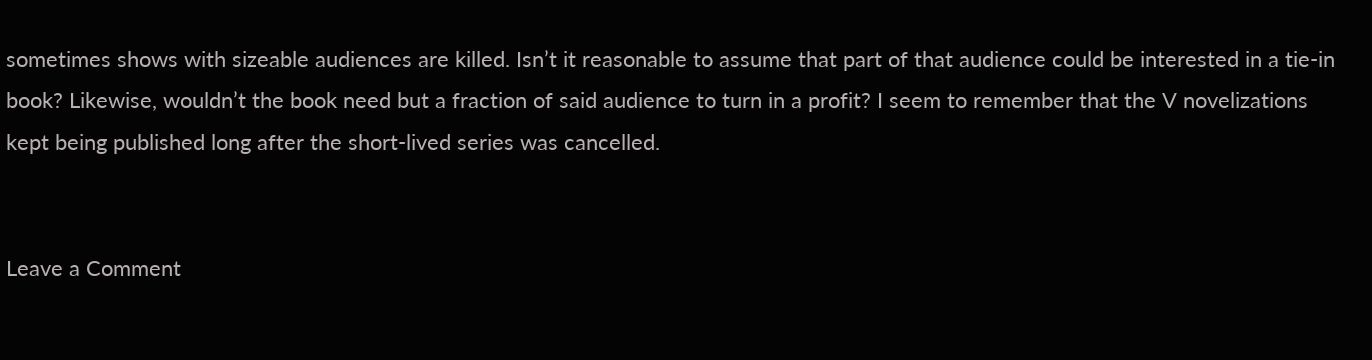sometimes shows with sizeable audiences are killed. Isn’t it reasonable to assume that part of that audience could be interested in a tie-in book? Likewise, wouldn’t the book need but a fraction of said audience to turn in a profit? I seem to remember that the V novelizations kept being published long after the short-lived series was cancelled.


Leave a Comment